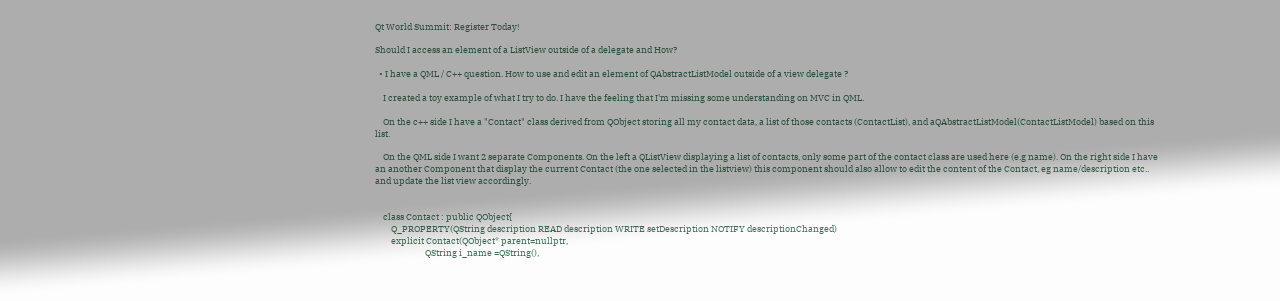Qt World Summit: Register Today!

Should I access an element of a ListView outside of a delegate and How?

  • I have a QML / C++ question. How to use and edit an element of QAbstractListModel outside of a view delegate ?

    I created a toy example of what I try to do. I have the feeling that I'm missing some understanding on MVC in QML.

    On the c++ side I have a "Contact" class derived from QObject storing all my contact data, a list of those contacts (ContactList), and aQAbstractListModel(ContactListModel) based on this list.

    On the QML side I want 2 separate Components. On the left a QListView displaying a list of contacts, only some part of the contact class are used here (e.g name). On the right side I have an another Component that display the current Contact (the one selected in the listview) this component should also allow to edit the content of the Contact, eg name/description etc.. and update the list view accordingly.


    class Contact : public QObject{
        Q_PROPERTY(QString description READ description WRITE setDescription NOTIFY descriptionChanged)
        explicit Contact(QObject* parent=nullptr,
                         QString i_name =QString(),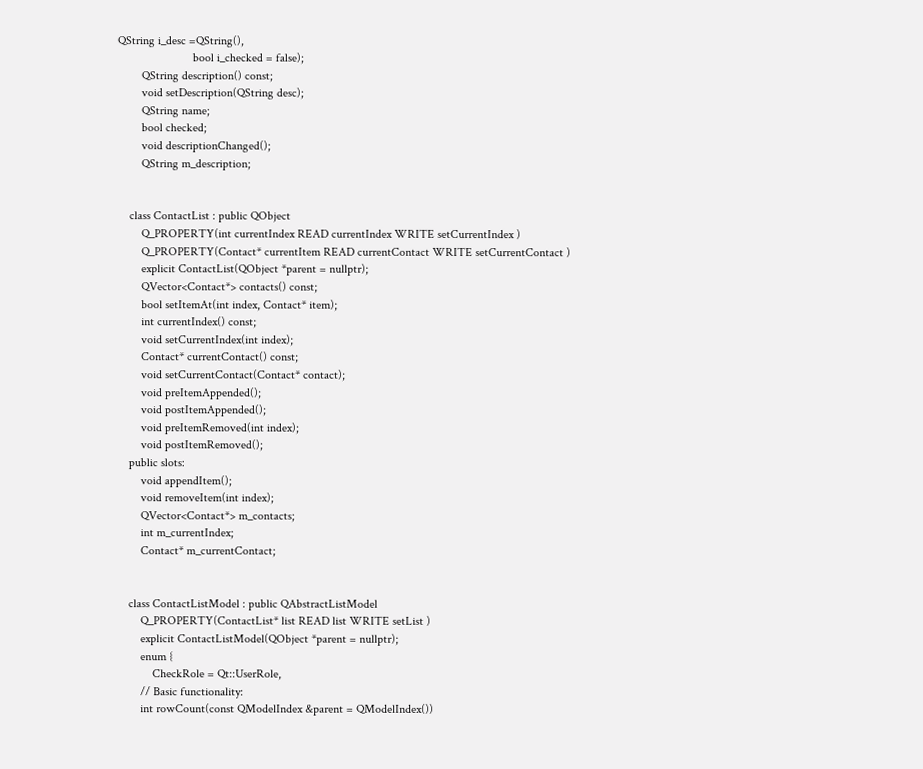QString i_desc =QString(),
                         bool i_checked = false);
        QString description() const;
        void setDescription(QString desc);
        QString name;
        bool checked;
        void descriptionChanged();
        QString m_description;


    class ContactList : public QObject
        Q_PROPERTY(int currentIndex READ currentIndex WRITE setCurrentIndex )
        Q_PROPERTY(Contact* currentItem READ currentContact WRITE setCurrentContact )
        explicit ContactList(QObject *parent = nullptr);
        QVector<Contact*> contacts() const;
        bool setItemAt(int index, Contact* item);
        int currentIndex() const;
        void setCurrentIndex(int index);
        Contact* currentContact() const;
        void setCurrentContact(Contact* contact);
        void preItemAppended();
        void postItemAppended();
        void preItemRemoved(int index);
        void postItemRemoved();
    public slots:
        void appendItem();
        void removeItem(int index);
        QVector<Contact*> m_contacts;
        int m_currentIndex;
        Contact* m_currentContact;


    class ContactListModel : public QAbstractListModel
        Q_PROPERTY(ContactList* list READ list WRITE setList )
        explicit ContactListModel(QObject *parent = nullptr);
        enum {
            CheckRole = Qt::UserRole,
        // Basic functionality:
        int rowCount(const QModelIndex &parent = QModelIndex())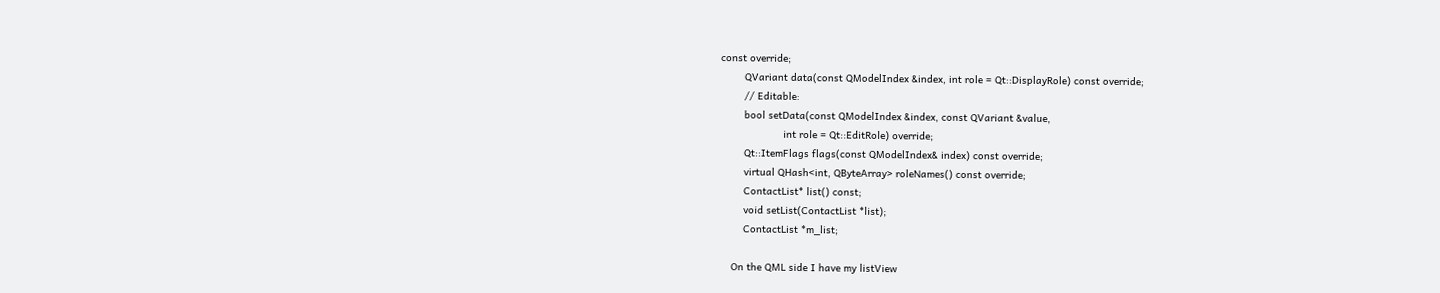const override;
        QVariant data(const QModelIndex &index, int role = Qt::DisplayRole) const override;
        // Editable:
        bool setData(const QModelIndex &index, const QVariant &value,
                     int role = Qt::EditRole) override;
        Qt::ItemFlags flags(const QModelIndex& index) const override;
        virtual QHash<int, QByteArray> roleNames() const override;
        ContactList* list() const;
        void setList(ContactList *list);
        ContactList *m_list;

    On the QML side I have my listView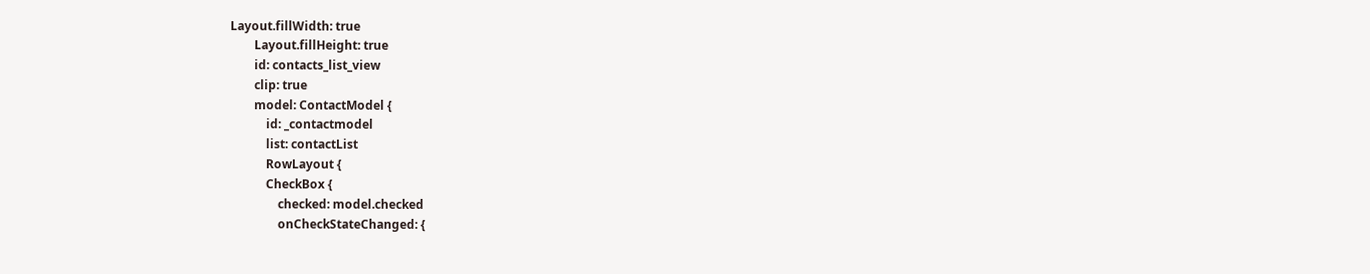Layout.fillWidth: true
        Layout.fillHeight: true
        id: contacts_list_view
        clip: true
        model: ContactModel {
            id: _contactmodel
            list: contactList
            RowLayout {
            CheckBox {
                checked: model.checked
                onCheckStateChanged: {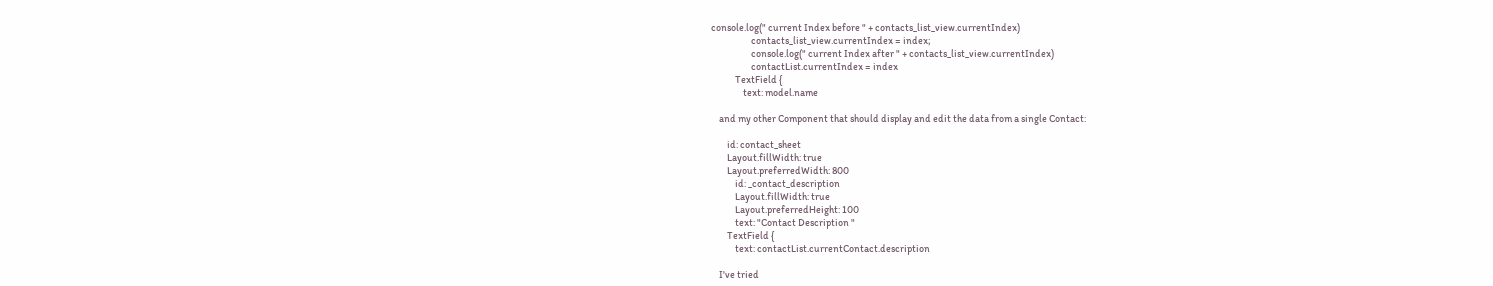console.log(" current Index before " + contacts_list_view.currentIndex)
                    contacts_list_view.currentIndex = index;
                    console.log(" current Index after " + contacts_list_view.currentIndex)
                    contactList.currentIndex = index
            TextField {
                text: model.name

    and my other Component that should display and edit the data from a single Contact:

        id: contact_sheet
        Layout.fillWidth: true
        Layout.preferredWidth: 800
            id: _contact_description
            Layout.fillWidth: true
            Layout.preferredHeight: 100
            text: "Contact Description "
        TextField {
            text: contactList.currentContact.description

    I've tried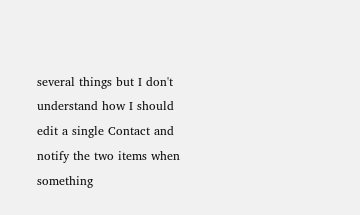several things but I don't understand how I should edit a single Contact and notify the two items when something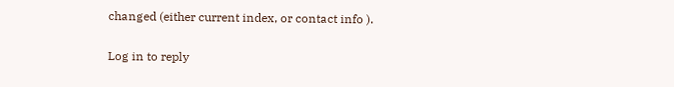changed (either current index, or contact info ).

Log in to reply